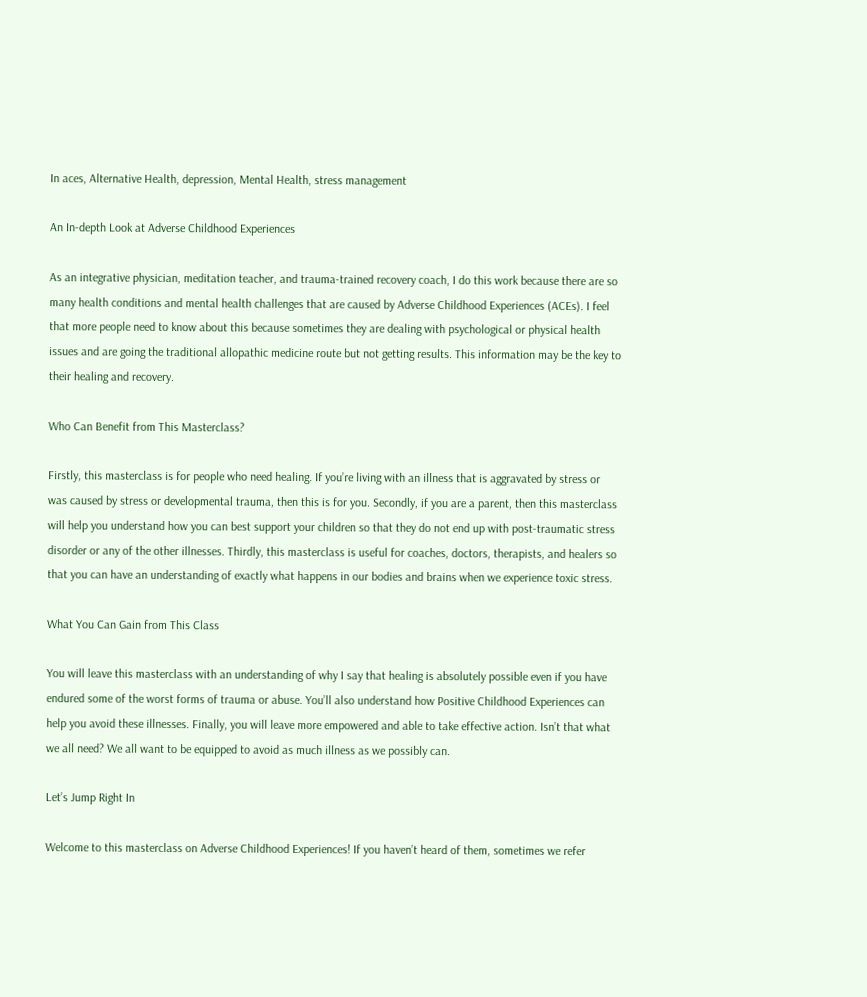In aces, Alternative Health, depression, Mental Health, stress management

An In-depth Look at Adverse Childhood Experiences

As an integrative physician, meditation teacher, and trauma-trained recovery coach, I do this work because there are so many health conditions and mental health challenges that are caused by Adverse Childhood Experiences (ACEs). I feel that more people need to know about this because sometimes they are dealing with psychological or physical health issues and are going the traditional allopathic medicine route but not getting results. This information may be the key to their healing and recovery.

Who Can Benefit from This Masterclass?

Firstly, this masterclass is for people who need healing. If you’re living with an illness that is aggravated by stress or was caused by stress or developmental trauma, then this is for you. Secondly, if you are a parent, then this masterclass will help you understand how you can best support your children so that they do not end up with post-traumatic stress disorder or any of the other illnesses. Thirdly, this masterclass is useful for coaches, doctors, therapists, and healers so that you can have an understanding of exactly what happens in our bodies and brains when we experience toxic stress.

What You Can Gain from This Class

You will leave this masterclass with an understanding of why I say that healing is absolutely possible even if you have endured some of the worst forms of trauma or abuse. You’ll also understand how Positive Childhood Experiences can help you avoid these illnesses. Finally, you will leave more empowered and able to take effective action. Isn’t that what we all need? We all want to be equipped to avoid as much illness as we possibly can.

Let’s Jump Right In

Welcome to this masterclass on Adverse Childhood Experiences! If you haven’t heard of them, sometimes we refer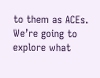to them as ACEs. We’re going to explore what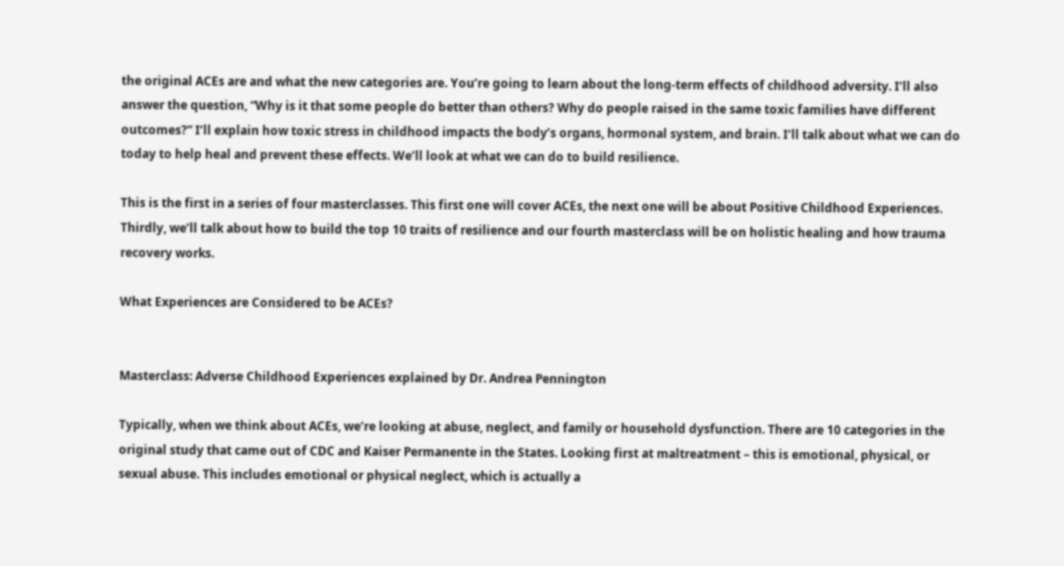the original ACEs are and what the new categories are. You’re going to learn about the long-term effects of childhood adversity. I’ll also answer the question, “Why is it that some people do better than others? Why do people raised in the same toxic families have different outcomes?” I’ll explain how toxic stress in childhood impacts the body’s organs, hormonal system, and brain. I’ll talk about what we can do today to help heal and prevent these effects. We’ll look at what we can do to build resilience.

This is the first in a series of four masterclasses. This first one will cover ACEs, the next one will be about Positive Childhood Experiences. Thirdly, we’ll talk about how to build the top 10 traits of resilience and our fourth masterclass will be on holistic healing and how trauma recovery works.

What Experiences are Considered to be ACEs?


Masterclass: Adverse Childhood Experiences explained by Dr. Andrea Pennington

Typically, when we think about ACEs, we’re looking at abuse, neglect, and family or household dysfunction. There are 10 categories in the original study that came out of CDC and Kaiser Permanente in the States. Looking first at maltreatment – this is emotional, physical, or sexual abuse. This includes emotional or physical neglect, which is actually a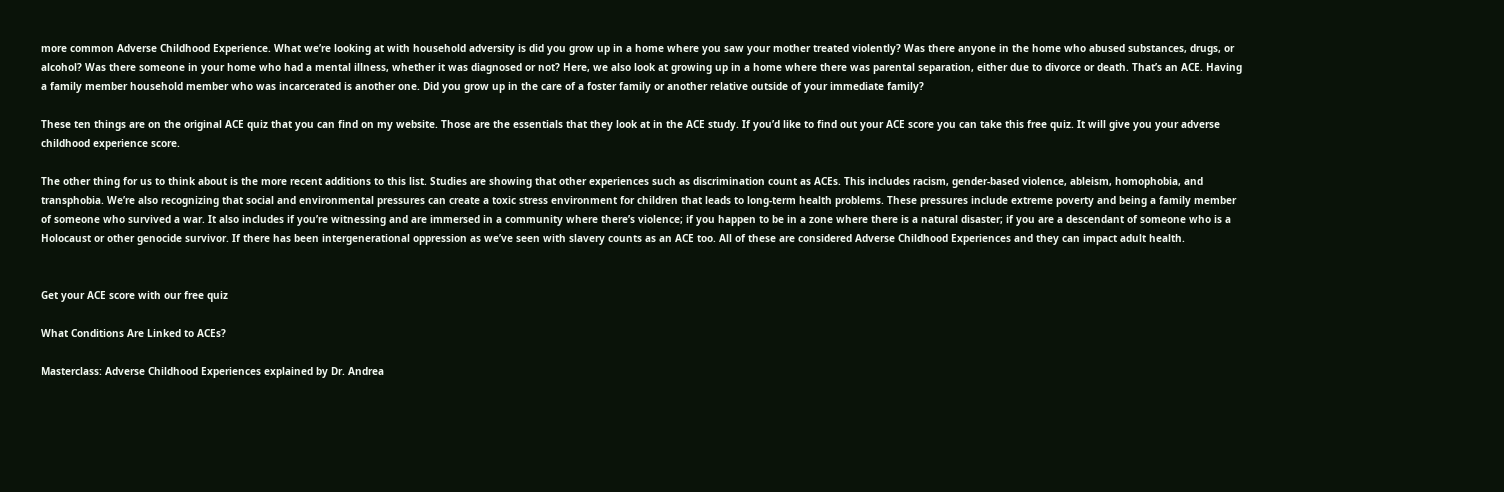more common Adverse Childhood Experience. What we’re looking at with household adversity is did you grow up in a home where you saw your mother treated violently? Was there anyone in the home who abused substances, drugs, or alcohol? Was there someone in your home who had a mental illness, whether it was diagnosed or not? Here, we also look at growing up in a home where there was parental separation, either due to divorce or death. That’s an ACE. Having a family member household member who was incarcerated is another one. Did you grow up in the care of a foster family or another relative outside of your immediate family?

These ten things are on the original ACE quiz that you can find on my website. Those are the essentials that they look at in the ACE study. If you’d like to find out your ACE score you can take this free quiz. It will give you your adverse childhood experience score.

The other thing for us to think about is the more recent additions to this list. Studies are showing that other experiences such as discrimination count as ACEs. This includes racism, gender-based violence, ableism, homophobia, and transphobia. We’re also recognizing that social and environmental pressures can create a toxic stress environment for children that leads to long-term health problems. These pressures include extreme poverty and being a family member of someone who survived a war. It also includes if you’re witnessing and are immersed in a community where there’s violence; if you happen to be in a zone where there is a natural disaster; if you are a descendant of someone who is a Holocaust or other genocide survivor. If there has been intergenerational oppression as we’ve seen with slavery counts as an ACE too. All of these are considered Adverse Childhood Experiences and they can impact adult health.


Get your ACE score with our free quiz

What Conditions Are Linked to ACEs?

Masterclass: Adverse Childhood Experiences explained by Dr. Andrea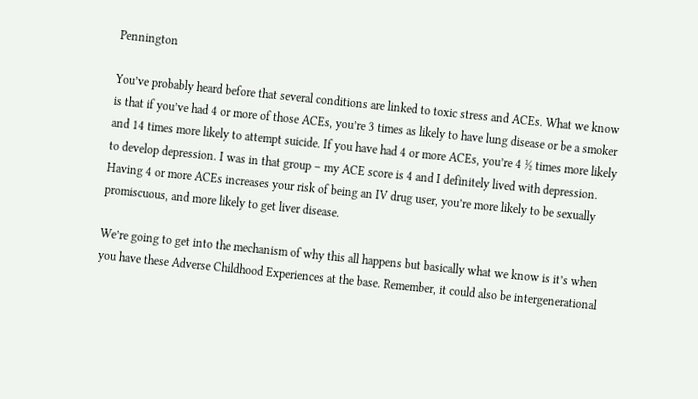Pennington

You’ve probably heard before that several conditions are linked to toxic stress and ACEs. What we know is that if you’ve had 4 or more of those ACEs, you’re 3 times as likely to have lung disease or be a smoker and 14 times more likely to attempt suicide. If you have had 4 or more ACEs, you’re 4 ½ times more likely to develop depression. I was in that group – my ACE score is 4 and I definitely lived with depression. Having 4 or more ACEs increases your risk of being an IV drug user, you’re more likely to be sexually promiscuous, and more likely to get liver disease.

We’re going to get into the mechanism of why this all happens but basically what we know is it’s when you have these Adverse Childhood Experiences at the base. Remember, it could also be intergenerational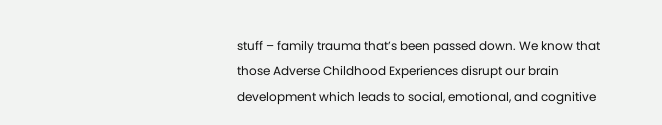stuff – family trauma that’s been passed down. We know that those Adverse Childhood Experiences disrupt our brain development which leads to social, emotional, and cognitive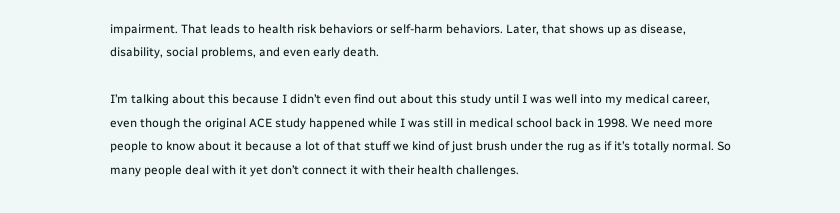impairment. That leads to health risk behaviors or self-harm behaviors. Later, that shows up as disease, disability, social problems, and even early death.

I’m talking about this because I didn’t even find out about this study until I was well into my medical career, even though the original ACE study happened while I was still in medical school back in 1998. We need more people to know about it because a lot of that stuff we kind of just brush under the rug as if it’s totally normal. So many people deal with it yet don’t connect it with their health challenges.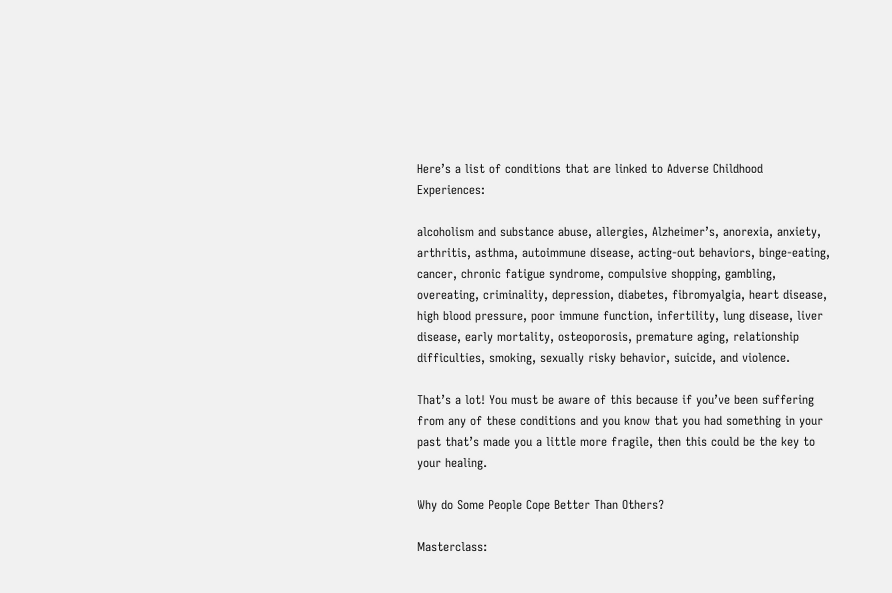Here’s a list of conditions that are linked to Adverse Childhood Experiences:

alcoholism and substance abuse, allergies, Alzheimer’s, anorexia, anxiety, arthritis, asthma, autoimmune disease, acting-out behaviors, binge-eating, cancer, chronic fatigue syndrome, compulsive shopping, gambling, overeating, criminality, depression, diabetes, fibromyalgia, heart disease, high blood pressure, poor immune function, infertility, lung disease, liver disease, early mortality, osteoporosis, premature aging, relationship difficulties, smoking, sexually risky behavior, suicide, and violence.

That’s a lot! You must be aware of this because if you’ve been suffering from any of these conditions and you know that you had something in your past that’s made you a little more fragile, then this could be the key to your healing.

Why do Some People Cope Better Than Others?

Masterclass: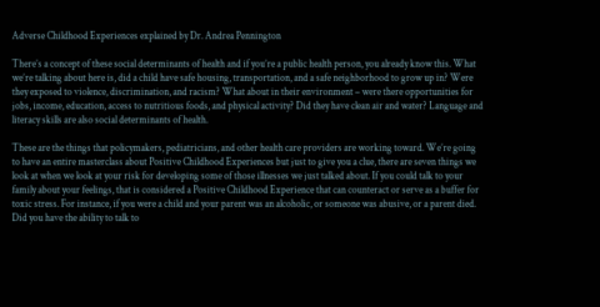Adverse Childhood Experiences explained by Dr. Andrea Pennington

There’s a concept of these social determinants of health and if you’re a public health person, you already know this. What we’re talking about here is, did a child have safe housing, transportation, and a safe neighborhood to grow up in? Were they exposed to violence, discrimination, and racism? What about in their environment – were there opportunities for jobs, income, education, access to nutritious foods, and physical activity? Did they have clean air and water? Language and literacy skills are also social determinants of health.

These are the things that policymakers, pediatricians, and other health care providers are working toward. We’re going to have an entire masterclass about Positive Childhood Experiences but just to give you a clue, there are seven things we look at when we look at your risk for developing some of those illnesses we just talked about. If you could talk to your family about your feelings, that is considered a Positive Childhood Experience that can counteract or serve as a buffer for toxic stress. For instance, if you were a child and your parent was an alcoholic, or someone was abusive, or a parent died. Did you have the ability to talk to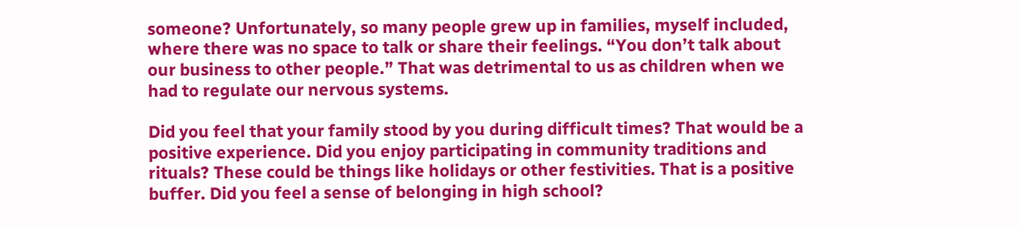someone? Unfortunately, so many people grew up in families, myself included, where there was no space to talk or share their feelings. “You don’t talk about our business to other people.” That was detrimental to us as children when we had to regulate our nervous systems.

Did you feel that your family stood by you during difficult times? That would be a positive experience. Did you enjoy participating in community traditions and rituals? These could be things like holidays or other festivities. That is a positive buffer. Did you feel a sense of belonging in high school?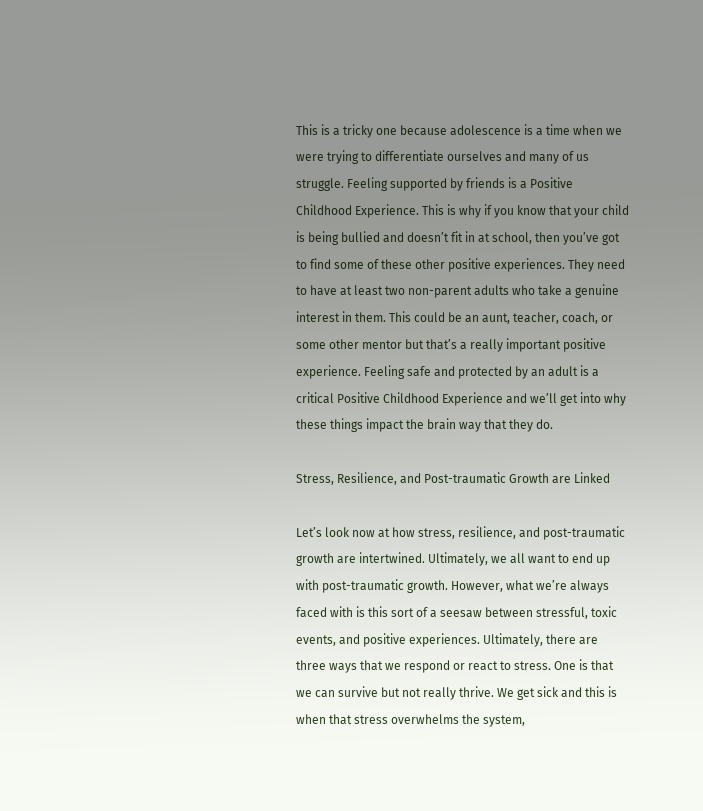This is a tricky one because adolescence is a time when we were trying to differentiate ourselves and many of us struggle. Feeling supported by friends is a Positive Childhood Experience. This is why if you know that your child is being bullied and doesn’t fit in at school, then you’ve got to find some of these other positive experiences. They need to have at least two non-parent adults who take a genuine interest in them. This could be an aunt, teacher, coach, or some other mentor but that’s a really important positive experience. Feeling safe and protected by an adult is a critical Positive Childhood Experience and we’ll get into why these things impact the brain way that they do.

Stress, Resilience, and Post-traumatic Growth are Linked

Let’s look now at how stress, resilience, and post-traumatic growth are intertwined. Ultimately, we all want to end up with post-traumatic growth. However, what we’re always faced with is this sort of a seesaw between stressful, toxic events, and positive experiences. Ultimately, there are three ways that we respond or react to stress. One is that we can survive but not really thrive. We get sick and this is when that stress overwhelms the system,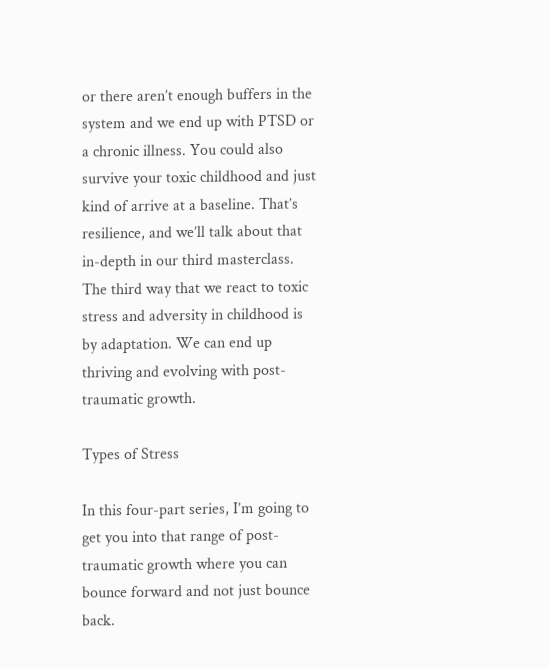or there aren’t enough buffers in the system and we end up with PTSD or a chronic illness. You could also survive your toxic childhood and just kind of arrive at a baseline. That’s resilience, and we’ll talk about that in-depth in our third masterclass. The third way that we react to toxic stress and adversity in childhood is by adaptation. We can end up thriving and evolving with post-traumatic growth.

Types of Stress

In this four-part series, I’m going to get you into that range of post-traumatic growth where you can bounce forward and not just bounce back.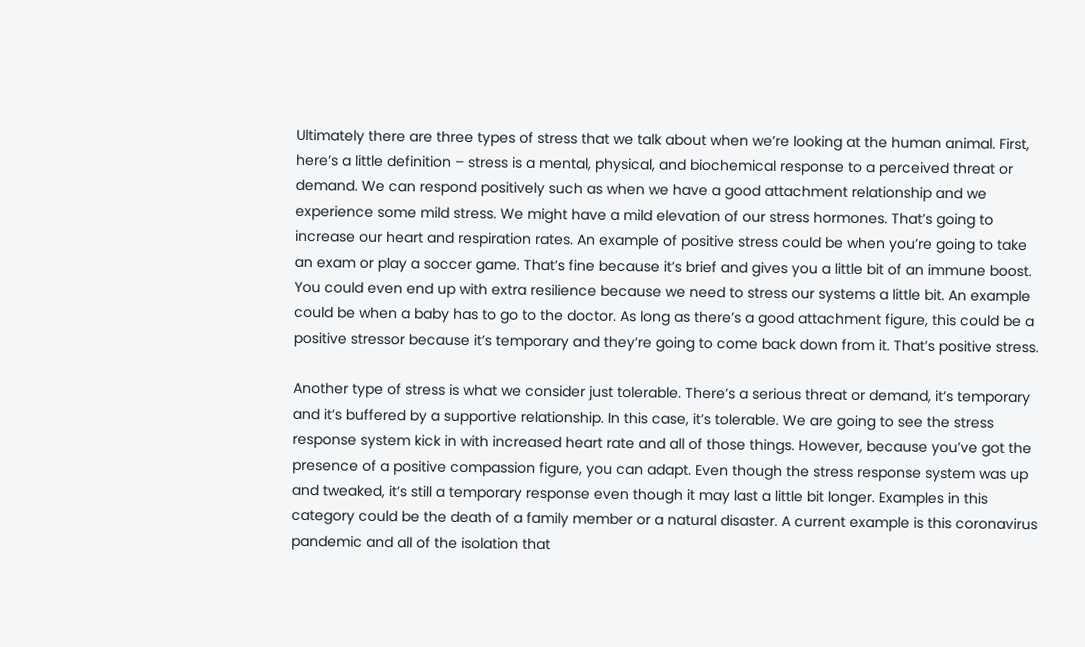Ultimately there are three types of stress that we talk about when we’re looking at the human animal. First, here’s a little definition – stress is a mental, physical, and biochemical response to a perceived threat or demand. We can respond positively such as when we have a good attachment relationship and we experience some mild stress. We might have a mild elevation of our stress hormones. That’s going to increase our heart and respiration rates. An example of positive stress could be when you’re going to take an exam or play a soccer game. That’s fine because it’s brief and gives you a little bit of an immune boost. You could even end up with extra resilience because we need to stress our systems a little bit. An example could be when a baby has to go to the doctor. As long as there’s a good attachment figure, this could be a positive stressor because it’s temporary and they’re going to come back down from it. That’s positive stress.

Another type of stress is what we consider just tolerable. There’s a serious threat or demand, it’s temporary and it’s buffered by a supportive relationship. In this case, it’s tolerable. We are going to see the stress response system kick in with increased heart rate and all of those things. However, because you’ve got the presence of a positive compassion figure, you can adapt. Even though the stress response system was up and tweaked, it’s still a temporary response even though it may last a little bit longer. Examples in this category could be the death of a family member or a natural disaster. A current example is this coronavirus pandemic and all of the isolation that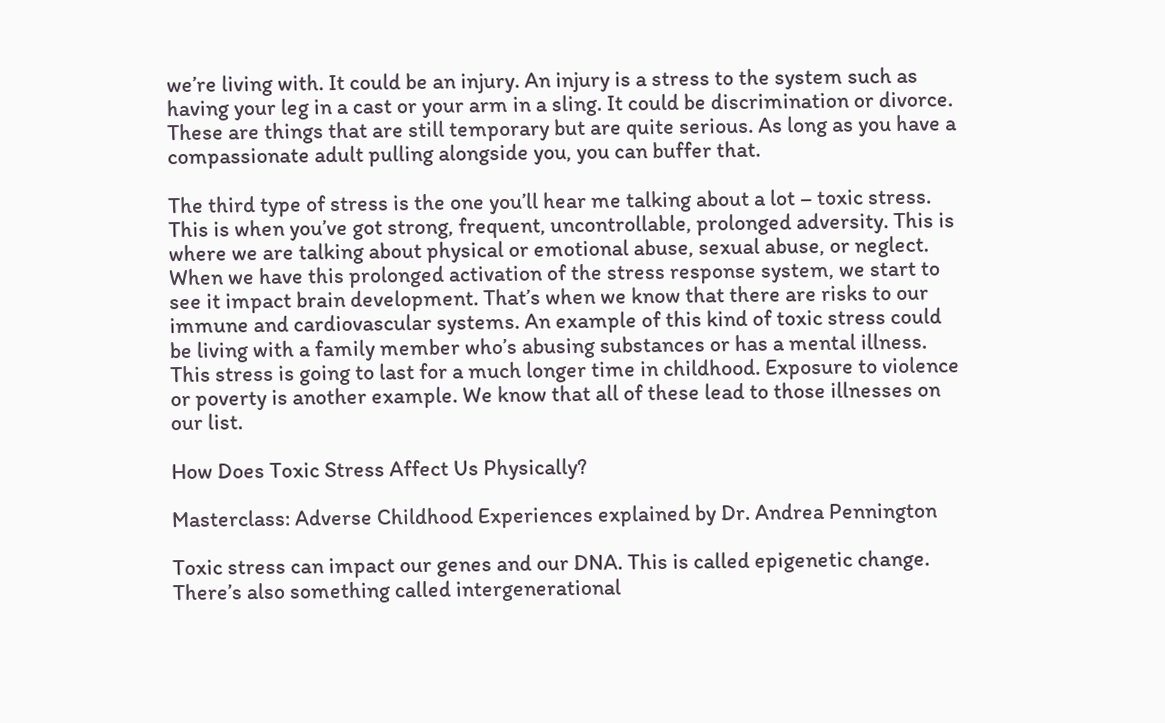we’re living with. It could be an injury. An injury is a stress to the system such as having your leg in a cast or your arm in a sling. It could be discrimination or divorce. These are things that are still temporary but are quite serious. As long as you have a compassionate adult pulling alongside you, you can buffer that.

The third type of stress is the one you’ll hear me talking about a lot – toxic stress. This is when you’ve got strong, frequent, uncontrollable, prolonged adversity. This is where we are talking about physical or emotional abuse, sexual abuse, or neglect. When we have this prolonged activation of the stress response system, we start to see it impact brain development. That’s when we know that there are risks to our immune and cardiovascular systems. An example of this kind of toxic stress could be living with a family member who’s abusing substances or has a mental illness. This stress is going to last for a much longer time in childhood. Exposure to violence or poverty is another example. We know that all of these lead to those illnesses on our list.

How Does Toxic Stress Affect Us Physically?

Masterclass: Adverse Childhood Experiences explained by Dr. Andrea Pennington

Toxic stress can impact our genes and our DNA. This is called epigenetic change. There’s also something called intergenerational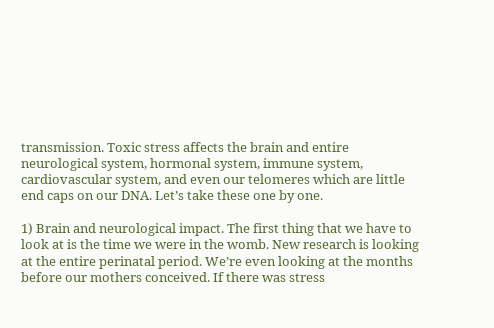transmission. Toxic stress affects the brain and entire neurological system, hormonal system, immune system, cardiovascular system, and even our telomeres which are little end caps on our DNA. Let’s take these one by one.

1) Brain and neurological impact. The first thing that we have to look at is the time we were in the womb. New research is looking at the entire perinatal period. We’re even looking at the months before our mothers conceived. If there was stress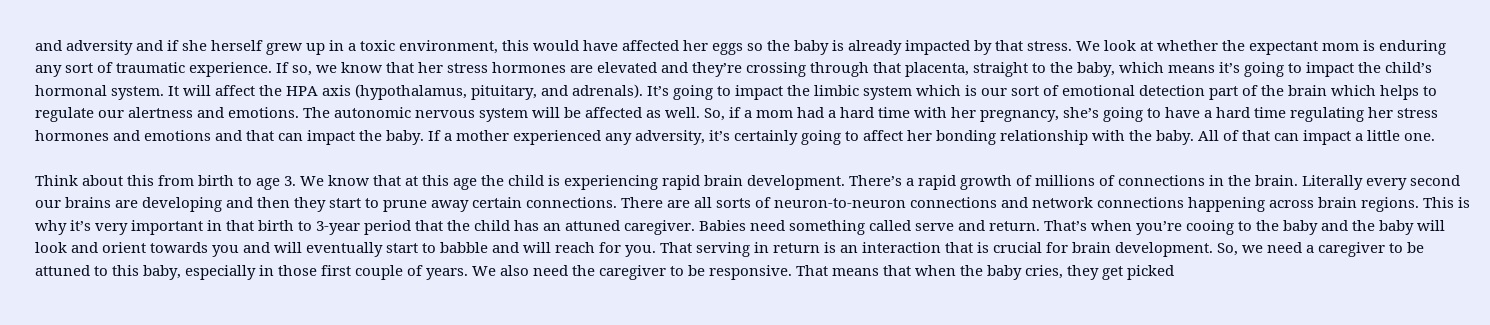and adversity and if she herself grew up in a toxic environment, this would have affected her eggs so the baby is already impacted by that stress. We look at whether the expectant mom is enduring any sort of traumatic experience. If so, we know that her stress hormones are elevated and they’re crossing through that placenta, straight to the baby, which means it’s going to impact the child’s hormonal system. It will affect the HPA axis (hypothalamus, pituitary, and adrenals). It’s going to impact the limbic system which is our sort of emotional detection part of the brain which helps to regulate our alertness and emotions. The autonomic nervous system will be affected as well. So, if a mom had a hard time with her pregnancy, she’s going to have a hard time regulating her stress hormones and emotions and that can impact the baby. If a mother experienced any adversity, it’s certainly going to affect her bonding relationship with the baby. All of that can impact a little one.

Think about this from birth to age 3. We know that at this age the child is experiencing rapid brain development. There’s a rapid growth of millions of connections in the brain. Literally every second our brains are developing and then they start to prune away certain connections. There are all sorts of neuron-to-neuron connections and network connections happening across brain regions. This is why it’s very important in that birth to 3-year period that the child has an attuned caregiver. Babies need something called serve and return. That’s when you’re cooing to the baby and the baby will look and orient towards you and will eventually start to babble and will reach for you. That serving in return is an interaction that is crucial for brain development. So, we need a caregiver to be attuned to this baby, especially in those first couple of years. We also need the caregiver to be responsive. That means that when the baby cries, they get picked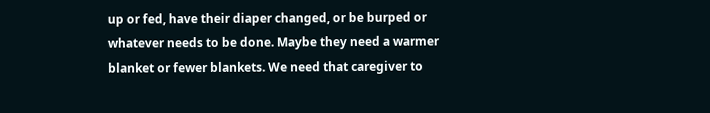up or fed, have their diaper changed, or be burped or whatever needs to be done. Maybe they need a warmer blanket or fewer blankets. We need that caregiver to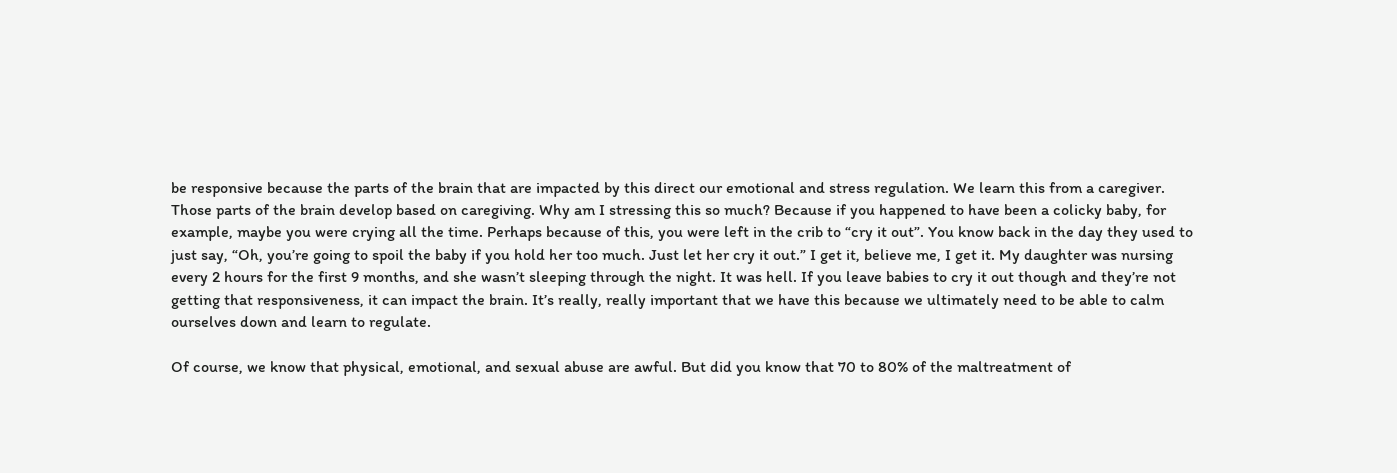be responsive because the parts of the brain that are impacted by this direct our emotional and stress regulation. We learn this from a caregiver. Those parts of the brain develop based on caregiving. Why am I stressing this so much? Because if you happened to have been a colicky baby, for example, maybe you were crying all the time. Perhaps because of this, you were left in the crib to “cry it out”. You know back in the day they used to just say, “Oh, you’re going to spoil the baby if you hold her too much. Just let her cry it out.” I get it, believe me, I get it. My daughter was nursing every 2 hours for the first 9 months, and she wasn’t sleeping through the night. It was hell. If you leave babies to cry it out though and they’re not getting that responsiveness, it can impact the brain. It’s really, really important that we have this because we ultimately need to be able to calm ourselves down and learn to regulate.

Of course, we know that physical, emotional, and sexual abuse are awful. But did you know that 70 to 80% of the maltreatment of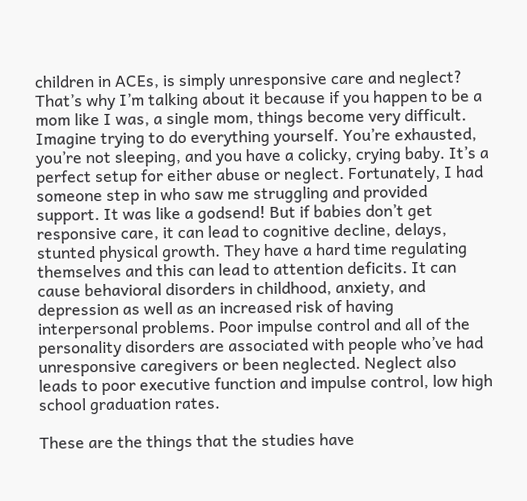children in ACEs, is simply unresponsive care and neglect? That’s why I’m talking about it because if you happen to be a mom like I was, a single mom, things become very difficult. Imagine trying to do everything yourself. You’re exhausted, you’re not sleeping, and you have a colicky, crying baby. It’s a perfect setup for either abuse or neglect. Fortunately, I had someone step in who saw me struggling and provided support. It was like a godsend! But if babies don’t get responsive care, it can lead to cognitive decline, delays, stunted physical growth. They have a hard time regulating themselves and this can lead to attention deficits. It can cause behavioral disorders in childhood, anxiety, and depression as well as an increased risk of having interpersonal problems. Poor impulse control and all of the personality disorders are associated with people who’ve had unresponsive caregivers or been neglected. Neglect also leads to poor executive function and impulse control, low high school graduation rates.

These are the things that the studies have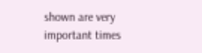shown are very important times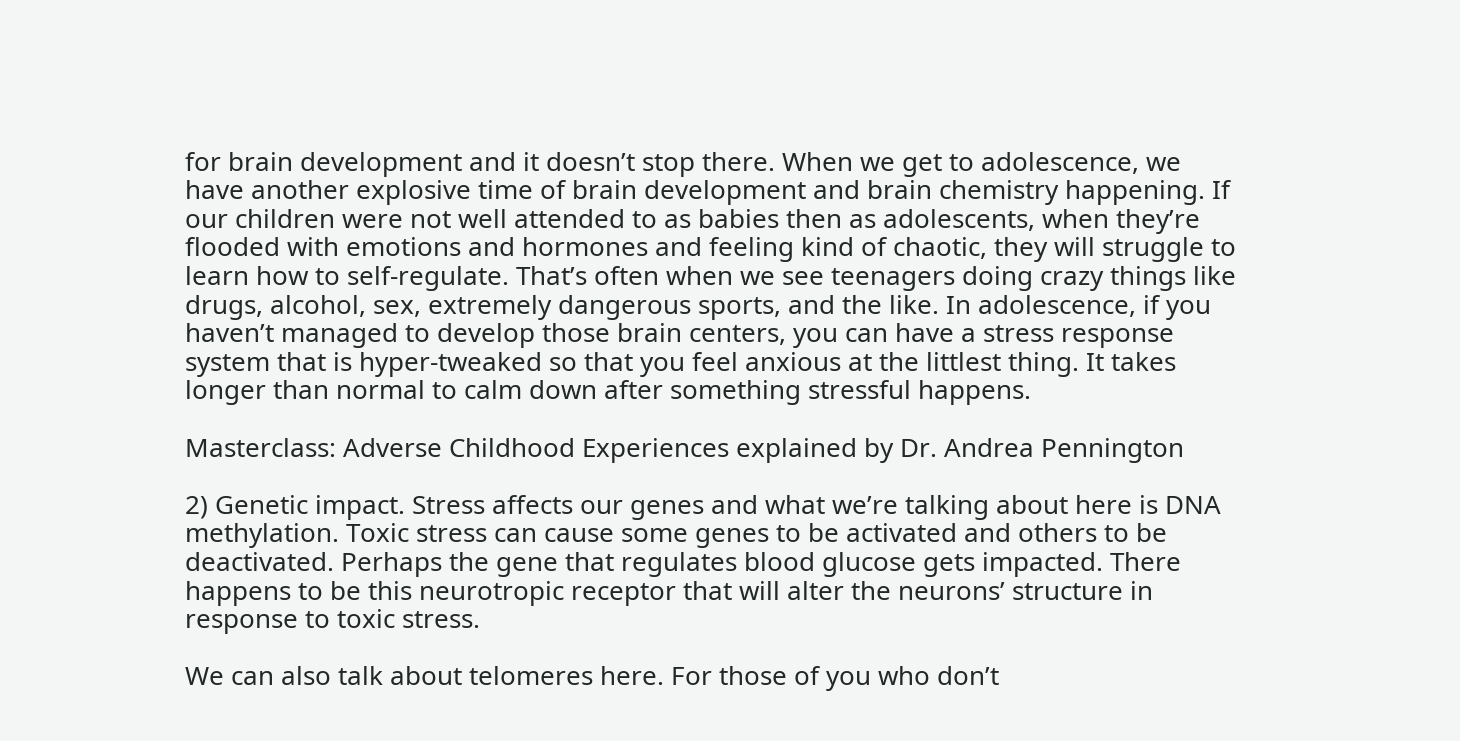for brain development and it doesn’t stop there. When we get to adolescence, we have another explosive time of brain development and brain chemistry happening. If our children were not well attended to as babies then as adolescents, when they’re flooded with emotions and hormones and feeling kind of chaotic, they will struggle to learn how to self-regulate. That’s often when we see teenagers doing crazy things like drugs, alcohol, sex, extremely dangerous sports, and the like. In adolescence, if you haven’t managed to develop those brain centers, you can have a stress response system that is hyper-tweaked so that you feel anxious at the littlest thing. It takes longer than normal to calm down after something stressful happens.

Masterclass: Adverse Childhood Experiences explained by Dr. Andrea Pennington

2) Genetic impact. Stress affects our genes and what we’re talking about here is DNA methylation. Toxic stress can cause some genes to be activated and others to be deactivated. Perhaps the gene that regulates blood glucose gets impacted. There happens to be this neurotropic receptor that will alter the neurons’ structure in response to toxic stress.

We can also talk about telomeres here. For those of you who don’t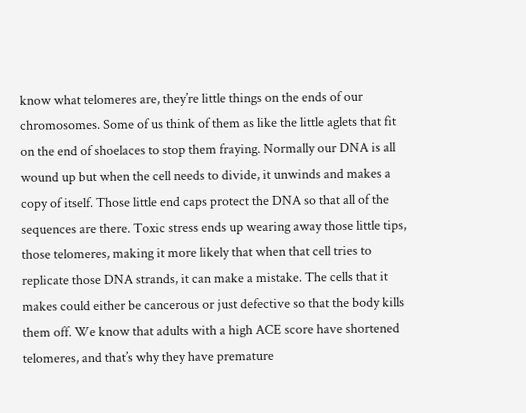know what telomeres are, they’re little things on the ends of our chromosomes. Some of us think of them as like the little aglets that fit on the end of shoelaces to stop them fraying. Normally our DNA is all wound up but when the cell needs to divide, it unwinds and makes a copy of itself. Those little end caps protect the DNA so that all of the sequences are there. Toxic stress ends up wearing away those little tips, those telomeres, making it more likely that when that cell tries to replicate those DNA strands, it can make a mistake. The cells that it makes could either be cancerous or just defective so that the body kills them off. We know that adults with a high ACE score have shortened telomeres, and that’s why they have premature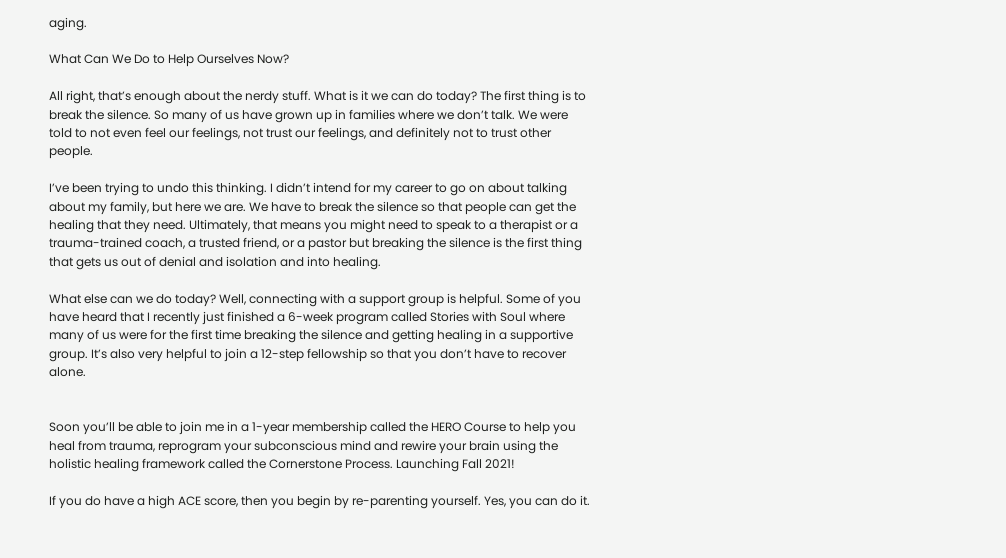aging.

What Can We Do to Help Ourselves Now?

All right, that’s enough about the nerdy stuff. What is it we can do today? The first thing is to break the silence. So many of us have grown up in families where we don’t talk. We were told to not even feel our feelings, not trust our feelings, and definitely not to trust other people.

I’ve been trying to undo this thinking. I didn’t intend for my career to go on about talking about my family, but here we are. We have to break the silence so that people can get the healing that they need. Ultimately, that means you might need to speak to a therapist or a trauma-trained coach, a trusted friend, or a pastor but breaking the silence is the first thing that gets us out of denial and isolation and into healing.

What else can we do today? Well, connecting with a support group is helpful. Some of you have heard that I recently just finished a 6-week program called Stories with Soul where many of us were for the first time breaking the silence and getting healing in a supportive group. It’s also very helpful to join a 12-step fellowship so that you don’t have to recover alone.


Soon you’ll be able to join me in a 1-year membership called the HERO Course to help you heal from trauma, reprogram your subconscious mind and rewire your brain using the holistic healing framework called the Cornerstone Process. Launching Fall 2021!

If you do have a high ACE score, then you begin by re-parenting yourself. Yes, you can do it.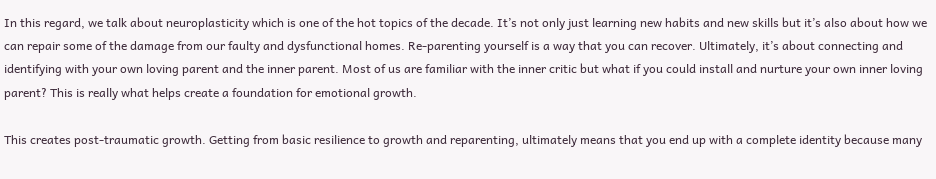In this regard, we talk about neuroplasticity which is one of the hot topics of the decade. It’s not only just learning new habits and new skills but it’s also about how we can repair some of the damage from our faulty and dysfunctional homes. Re-parenting yourself is a way that you can recover. Ultimately, it’s about connecting and identifying with your own loving parent and the inner parent. Most of us are familiar with the inner critic but what if you could install and nurture your own inner loving parent? This is really what helps create a foundation for emotional growth.

This creates post-traumatic growth. Getting from basic resilience to growth and reparenting, ultimately means that you end up with a complete identity because many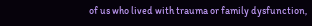of us who lived with trauma or family dysfunction,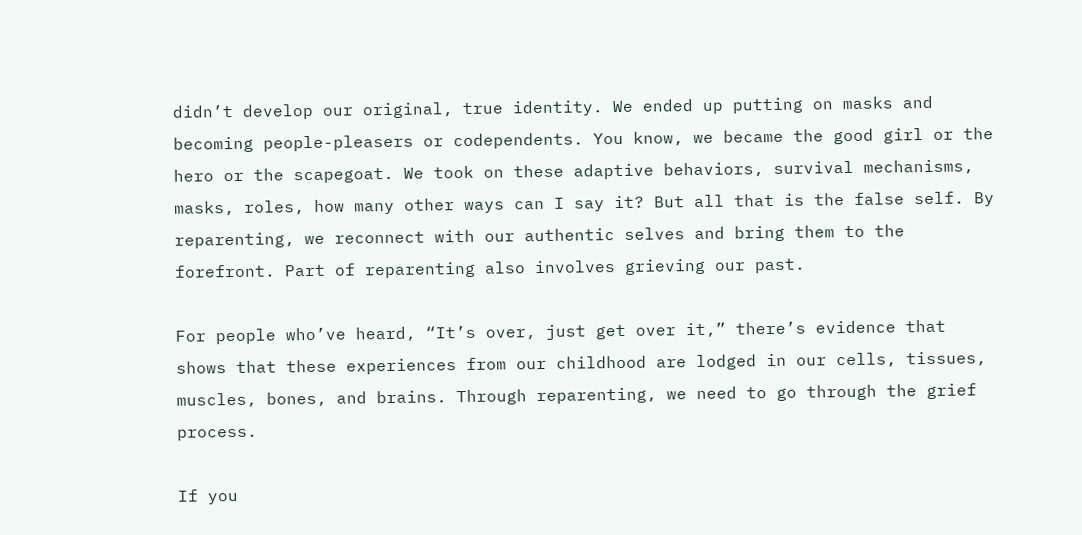didn’t develop our original, true identity. We ended up putting on masks and becoming people-pleasers or codependents. You know, we became the good girl or the hero or the scapegoat. We took on these adaptive behaviors, survival mechanisms, masks, roles, how many other ways can I say it? But all that is the false self. By reparenting, we reconnect with our authentic selves and bring them to the forefront. Part of reparenting also involves grieving our past.

For people who’ve heard, “It’s over, just get over it,” there’s evidence that shows that these experiences from our childhood are lodged in our cells, tissues, muscles, bones, and brains. Through reparenting, we need to go through the grief process.

If you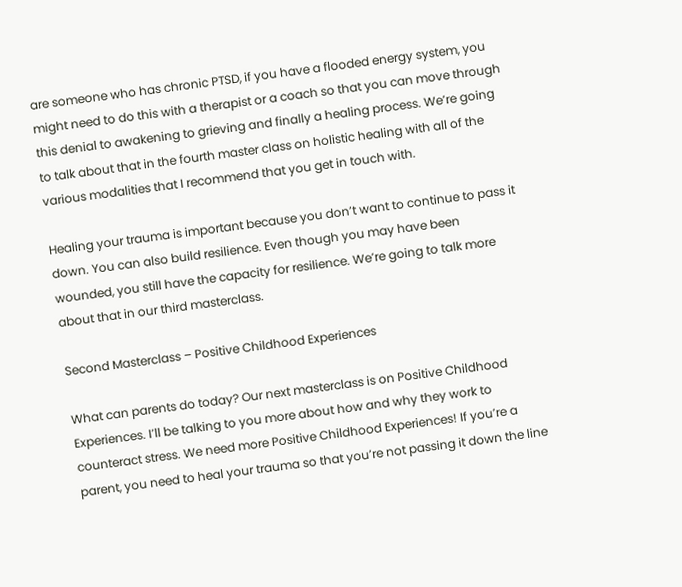are someone who has chronic PTSD, if you have a flooded energy system, you might need to do this with a therapist or a coach so that you can move through this denial to awakening to grieving and finally a healing process. We’re going to talk about that in the fourth master class on holistic healing with all of the various modalities that I recommend that you get in touch with.

Healing your trauma is important because you don’t want to continue to pass it down. You can also build resilience. Even though you may have been wounded, you still have the capacity for resilience. We’re going to talk more about that in our third masterclass.

Second Masterclass – Positive Childhood Experiences

What can parents do today? Our next masterclass is on Positive Childhood Experiences. I’ll be talking to you more about how and why they work to counteract stress. We need more Positive Childhood Experiences! If you’re a parent, you need to heal your trauma so that you’re not passing it down the line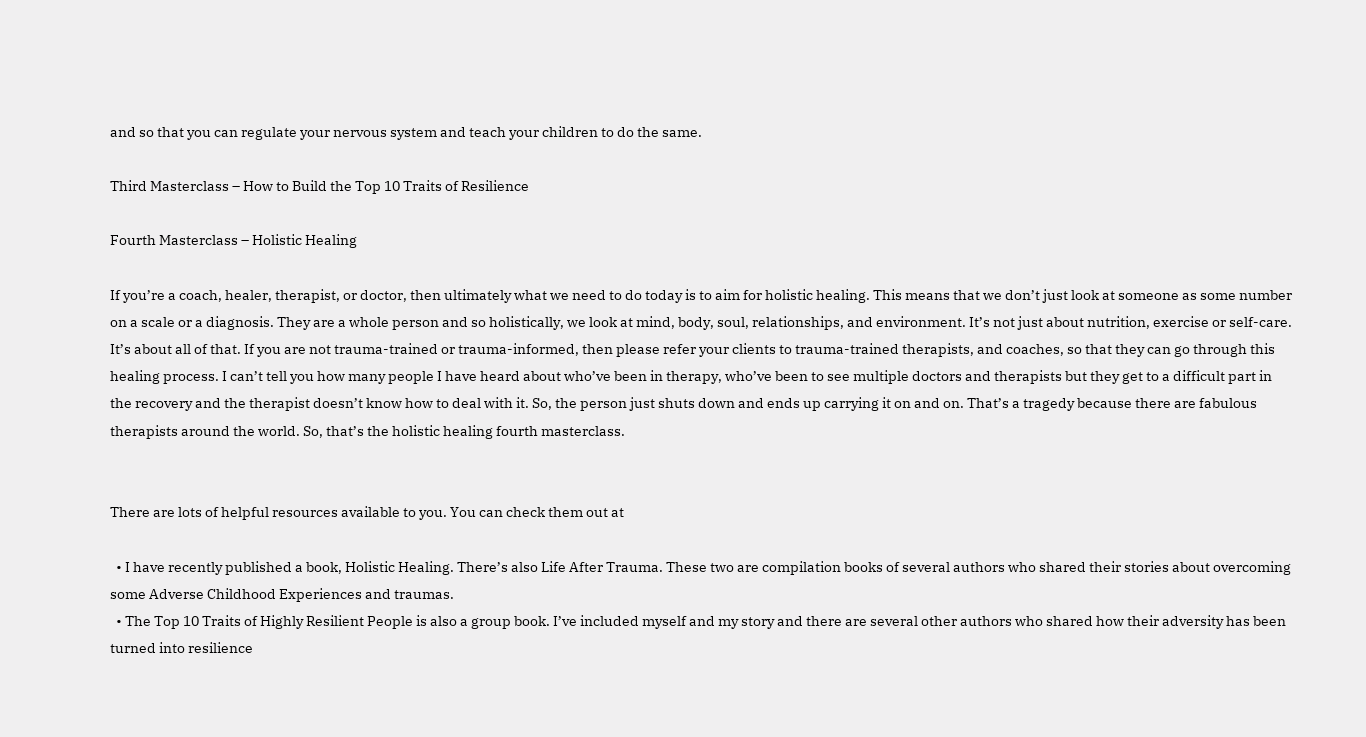and so that you can regulate your nervous system and teach your children to do the same.

Third Masterclass – How to Build the Top 10 Traits of Resilience

Fourth Masterclass – Holistic Healing

If you’re a coach, healer, therapist, or doctor, then ultimately what we need to do today is to aim for holistic healing. This means that we don’t just look at someone as some number on a scale or a diagnosis. They are a whole person and so holistically, we look at mind, body, soul, relationships, and environment. It’s not just about nutrition, exercise or self-care. It’s about all of that. If you are not trauma-trained or trauma-informed, then please refer your clients to trauma-trained therapists, and coaches, so that they can go through this healing process. I can’t tell you how many people I have heard about who’ve been in therapy, who’ve been to see multiple doctors and therapists but they get to a difficult part in the recovery and the therapist doesn’t know how to deal with it. So, the person just shuts down and ends up carrying it on and on. That’s a tragedy because there are fabulous therapists around the world. So, that’s the holistic healing fourth masterclass.


There are lots of helpful resources available to you. You can check them out at

  • I have recently published a book, Holistic Healing. There’s also Life After Trauma. These two are compilation books of several authors who shared their stories about overcoming some Adverse Childhood Experiences and traumas.
  • The Top 10 Traits of Highly Resilient People is also a group book. I’ve included myself and my story and there are several other authors who shared how their adversity has been turned into resilience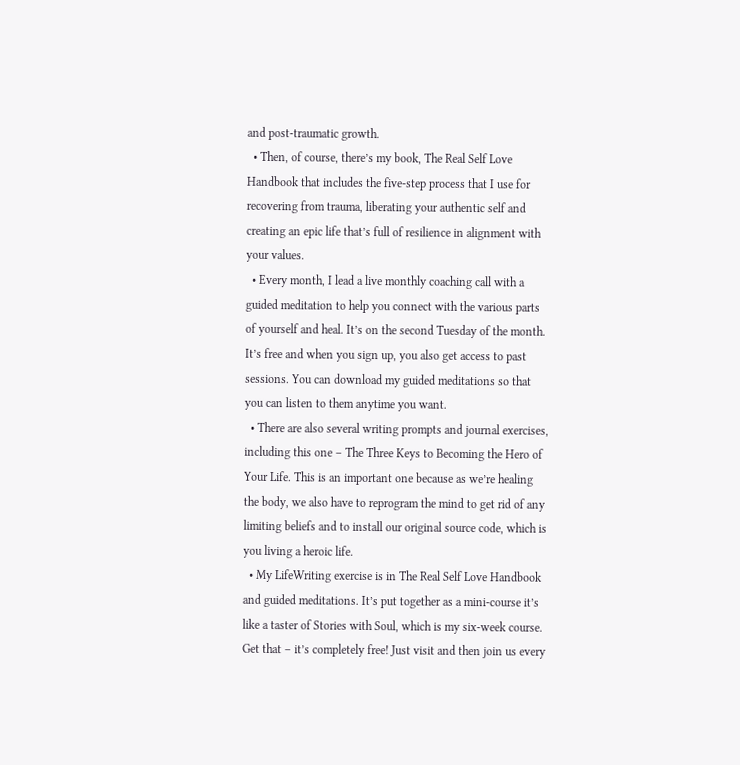and post-traumatic growth.
  • Then, of course, there’s my book, The Real Self Love Handbook that includes the five-step process that I use for recovering from trauma, liberating your authentic self and creating an epic life that’s full of resilience in alignment with your values.
  • Every month, I lead a live monthly coaching call with a guided meditation to help you connect with the various parts of yourself and heal. It’s on the second Tuesday of the month. It’s free and when you sign up, you also get access to past sessions. You can download my guided meditations so that you can listen to them anytime you want.
  • There are also several writing prompts and journal exercises, including this one – The Three Keys to Becoming the Hero of Your Life. This is an important one because as we’re healing the body, we also have to reprogram the mind to get rid of any limiting beliefs and to install our original source code, which is you living a heroic life.
  • My LifeWriting exercise is in The Real Self Love Handbook and guided meditations. It’s put together as a mini-course it’s like a taster of Stories with Soul, which is my six-week course. Get that – it’s completely free! Just visit and then join us every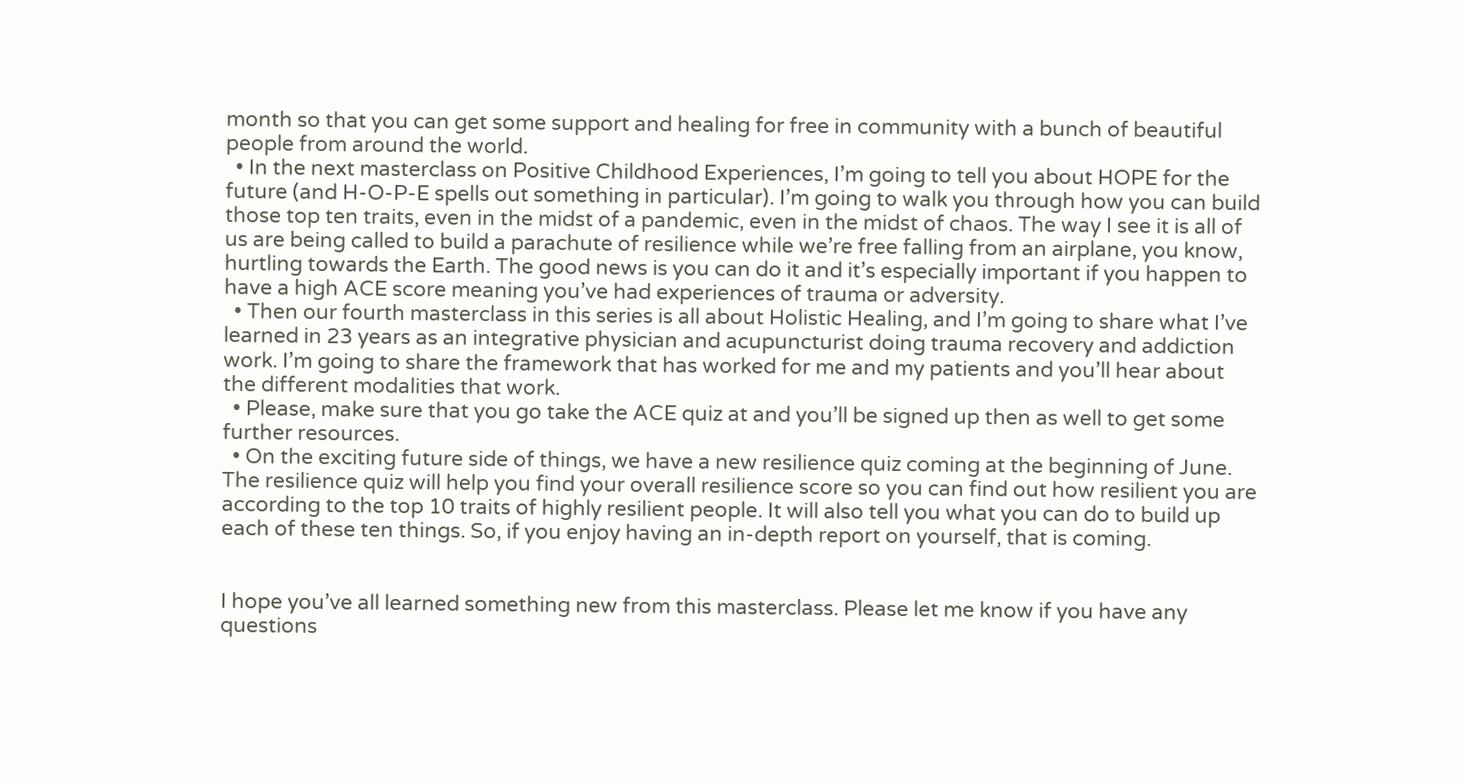month so that you can get some support and healing for free in community with a bunch of beautiful people from around the world.
  • In the next masterclass on Positive Childhood Experiences, I’m going to tell you about HOPE for the future (and H-O-P-E spells out something in particular). I’m going to walk you through how you can build those top ten traits, even in the midst of a pandemic, even in the midst of chaos. The way I see it is all of us are being called to build a parachute of resilience while we’re free falling from an airplane, you know, hurtling towards the Earth. The good news is you can do it and it’s especially important if you happen to have a high ACE score meaning you’ve had experiences of trauma or adversity.
  • Then our fourth masterclass in this series is all about Holistic Healing, and I’m going to share what I’ve learned in 23 years as an integrative physician and acupuncturist doing trauma recovery and addiction work. I’m going to share the framework that has worked for me and my patients and you’ll hear about the different modalities that work.
  • Please, make sure that you go take the ACE quiz at and you’ll be signed up then as well to get some further resources.
  • On the exciting future side of things, we have a new resilience quiz coming at the beginning of June. The resilience quiz will help you find your overall resilience score so you can find out how resilient you are according to the top 10 traits of highly resilient people. It will also tell you what you can do to build up each of these ten things. So, if you enjoy having an in-depth report on yourself, that is coming.


I hope you’ve all learned something new from this masterclass. Please let me know if you have any questions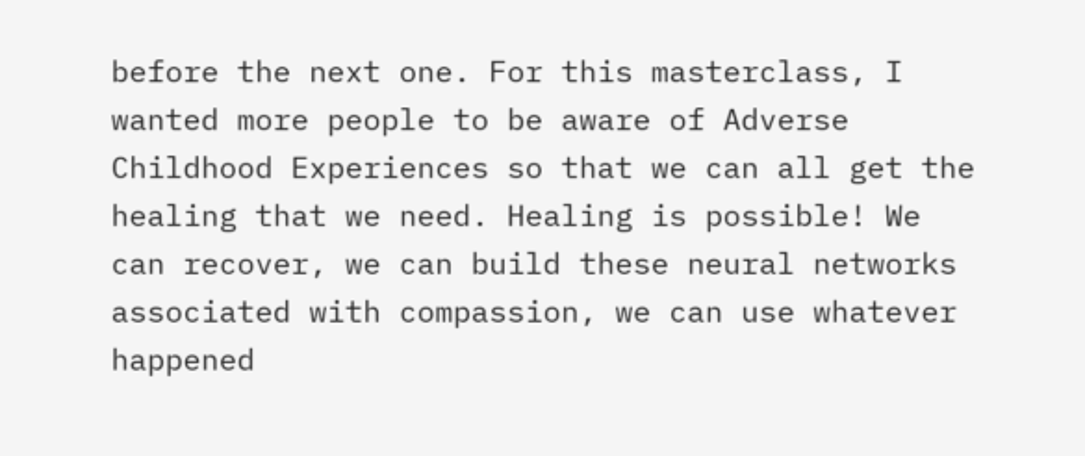before the next one. For this masterclass, I wanted more people to be aware of Adverse Childhood Experiences so that we can all get the healing that we need. Healing is possible! We can recover, we can build these neural networks associated with compassion, we can use whatever happened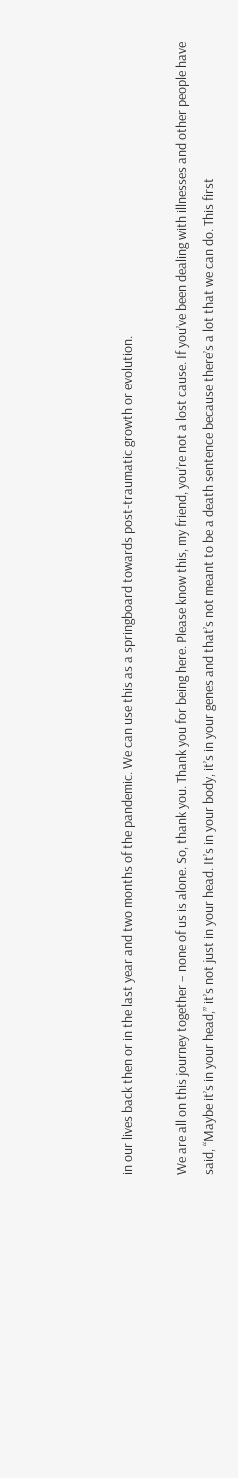in our lives back then or in the last year and two months of the pandemic. We can use this as a springboard towards post-traumatic growth or evolution.

We are all on this journey together – none of us is alone. So, thank you. Thank you for being here. Please know this, my friend, you’re not a lost cause. If you’ve been dealing with illnesses and other people have said, “Maybe it’s in your head,” it’s not just in your head. It’s in your body, it’s in your genes and that’s not meant to be a death sentence because there’s a lot that we can do. This first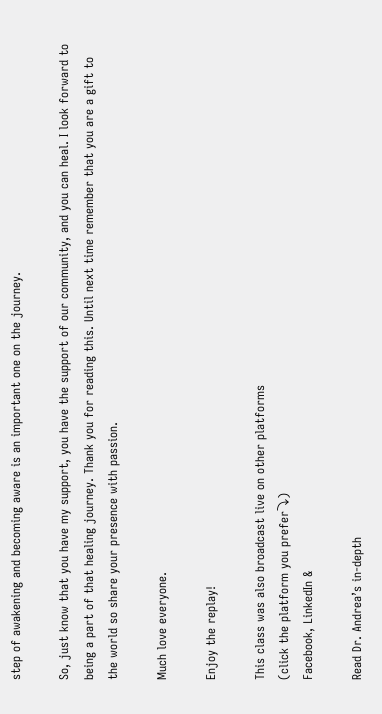step of awakening and becoming aware is an important one on the journey.

So, just know that you have my support, you have the support of our community, and you can heal. I look forward to being a part of that healing journey. Thank you for reading this. Until next time remember that you are a gift to the world so share your presence with passion.

Much love everyone.

Enjoy the replay!

This class was also broadcast live on other platforms
(click the platform you prefer⤵)
Facebook, LinkedIn &

Read Dr. Andrea’s in-depth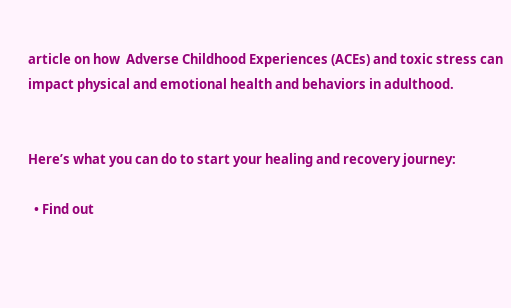article on how  Adverse Childhood Experiences (ACEs) and toxic stress can impact physical and emotional health and behaviors in adulthood.


Here’s what you can do to start your healing and recovery journey:

  • Find out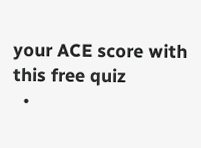your ACE score with this free quiz
  •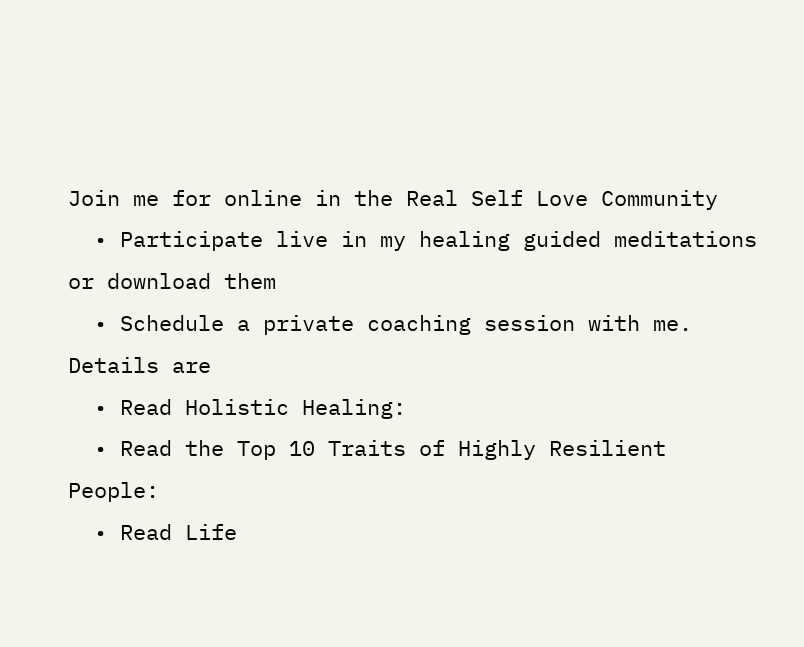Join me for online in the Real Self Love Community
  • Participate live in my healing guided meditations or download them
  • Schedule a private coaching session with me. Details are
  • Read Holistic Healing:
  • Read the Top 10 Traits of Highly Resilient People:
  • Read Life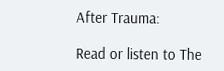After Trauma:

Read or listen to The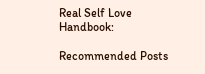Real Self Love Handbook:

Recommended Posts